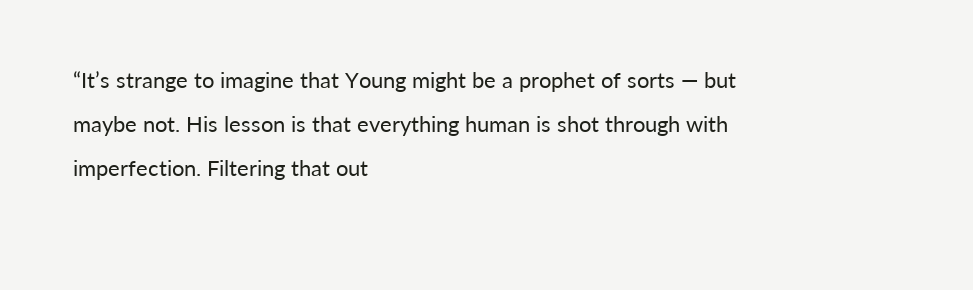“It’s strange to imagine that Young might be a prophet of sorts — but maybe not. His lesson is that everything human is shot through with imperfection. Filtering that out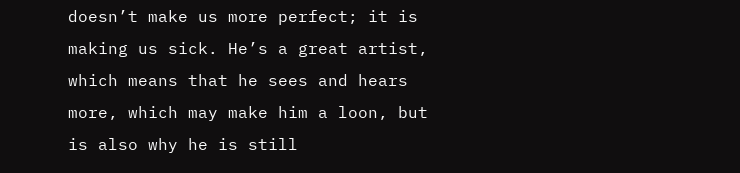doesn’t make us more perfect; it is making us sick. He’s a great artist, which means that he sees and hears more, which may make him a loon, but is also why he is still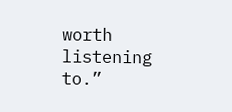worth listening to.”